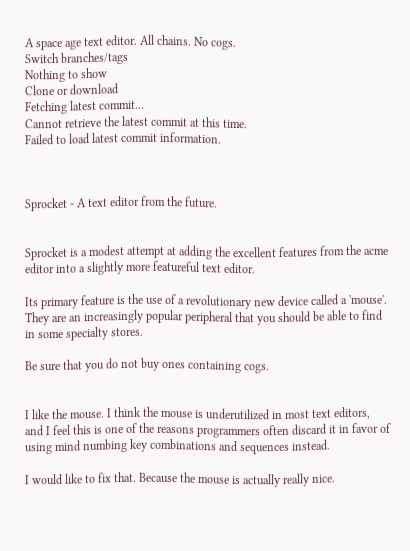A space age text editor. All chains. No cogs.
Switch branches/tags
Nothing to show
Clone or download
Fetching latest commit…
Cannot retrieve the latest commit at this time.
Failed to load latest commit information.



Sprocket - A text editor from the future.


Sprocket is a modest attempt at adding the excellent features from the acme editor into a slightly more featureful text editor.

Its primary feature is the use of a revolutionary new device called a 'mouse'. They are an increasingly popular peripheral that you should be able to find in some specialty stores.

Be sure that you do not buy ones containing cogs.


I like the mouse. I think the mouse is underutilized in most text editors, and I feel this is one of the reasons programmers often discard it in favor of using mind numbing key combinations and sequences instead.

I would like to fix that. Because the mouse is actually really nice.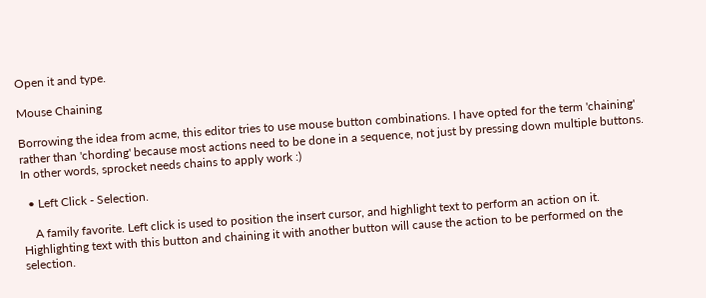Open it and type.

Mouse Chaining

Borrowing the idea from acme, this editor tries to use mouse button combinations. I have opted for the term 'chaining' rather than 'chording' because most actions need to be done in a sequence, not just by pressing down multiple buttons. In other words, sprocket needs chains to apply work :)

  • Left Click - Selection.

    A family favorite. Left click is used to position the insert cursor, and highlight text to perform an action on it. Highlighting text with this button and chaining it with another button will cause the action to be performed on the selection.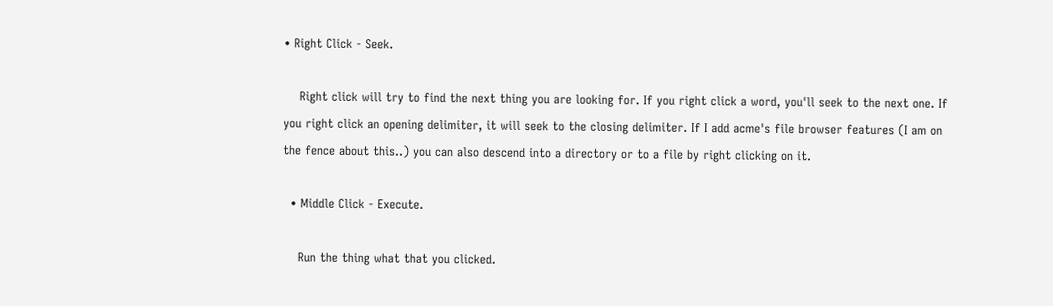• Right Click - Seek.

    Right click will try to find the next thing you are looking for. If you right click a word, you'll seek to the next one. If you right click an opening delimiter, it will seek to the closing delimiter. If I add acme's file browser features (I am on the fence about this..) you can also descend into a directory or to a file by right clicking on it.

  • Middle Click - Execute.

    Run the thing what that you clicked.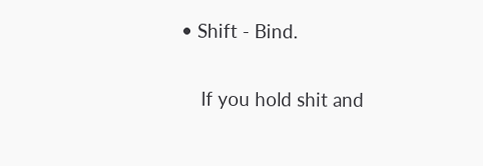• Shift - Bind.

    If you hold shit and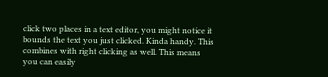click two places in a text editor, you might notice it bounds the text you just clicked. Kinda handy. This combines with right clicking as well. This means you can easily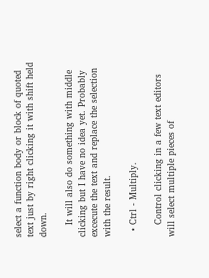select a function body or block of quoted text just by right clicking it with shift held down.

    It will also do something with middle clicking but I have no idea yet. Probably excecute the text and replace the selection with the result.

  • Ctrl - Multiply.

    Control clicking in a few text editors will select multiple pieces of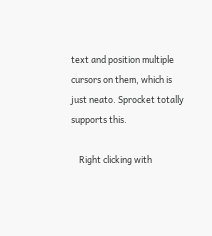text and position multiple cursors on them, which is just neato. Sprocket totally supports this.

    Right clicking with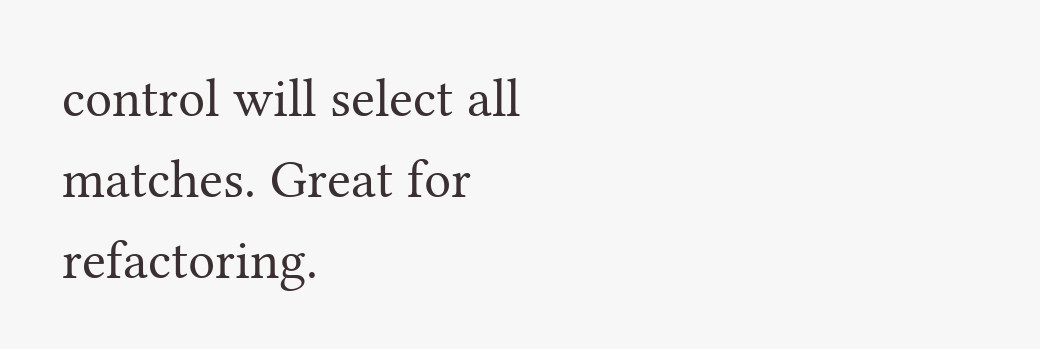control will select all matches. Great for refactoring.